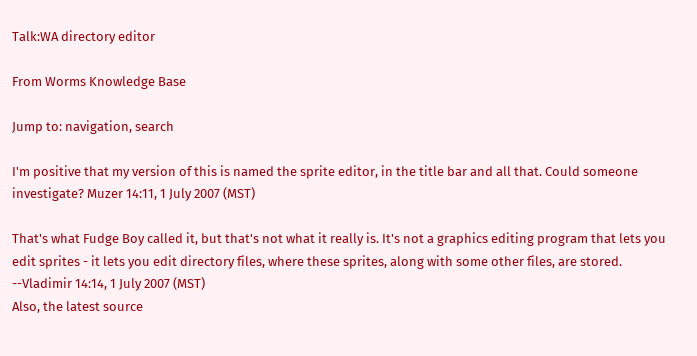Talk:WA directory editor

From Worms Knowledge Base

Jump to: navigation, search

I'm positive that my version of this is named the sprite editor, in the title bar and all that. Could someone investigate? Muzer 14:11, 1 July 2007 (MST)

That's what Fudge Boy called it, but that's not what it really is. It's not a graphics editing program that lets you edit sprites - it lets you edit directory files, where these sprites, along with some other files, are stored. --Vladimir 14:14, 1 July 2007 (MST)
Also, the latest source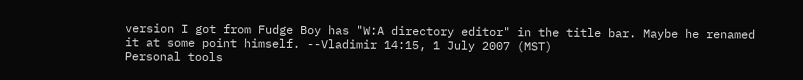version I got from Fudge Boy has "W:A directory editor" in the title bar. Maybe he renamed it at some point himself. --Vladimir 14:15, 1 July 2007 (MST)
Personal tools